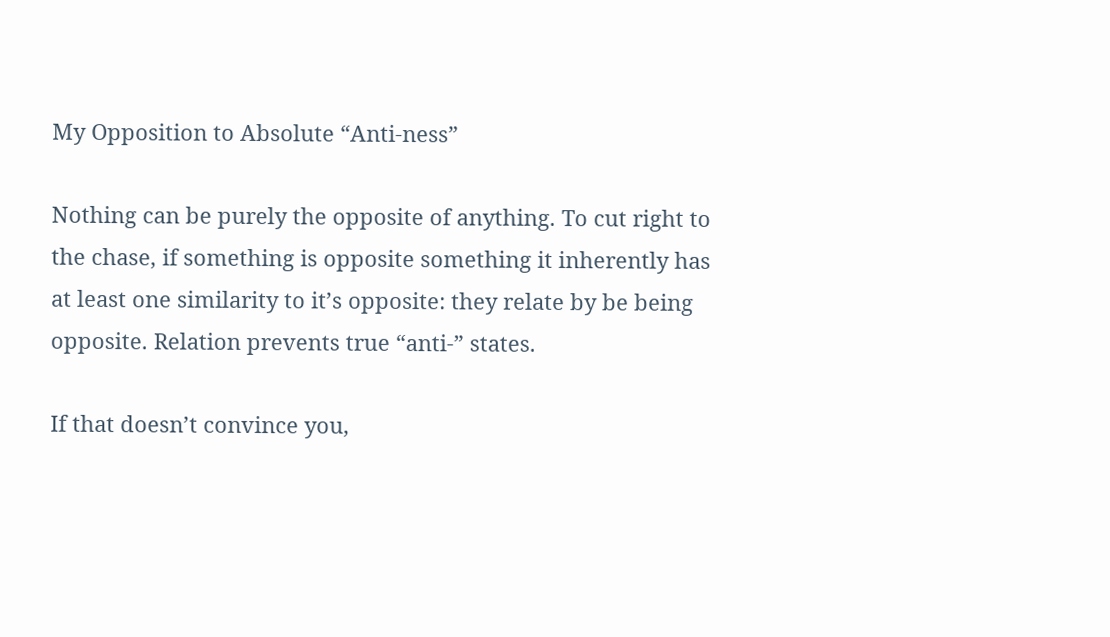My Opposition to Absolute “Anti-ness”

Nothing can be purely the opposite of anything. To cut right to the chase, if something is opposite something it inherently has at least one similarity to it’s opposite: they relate by be being opposite. Relation prevents true “anti-” states.

If that doesn’t convince you,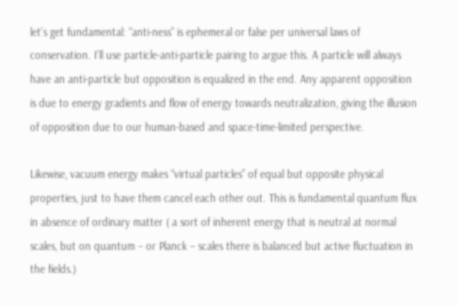let’s get fundamental: “anti-ness” is ephemeral or false per universal laws of conservation. I’ll use particle-anti-particle pairing to argue this. A particle will always have an anti-particle but opposition is equalized in the end. Any apparent opposition is due to energy gradients and flow of energy towards neutralization, giving the illusion of opposition due to our human-based and space-time-limited perspective.

Likewise, vacuum energy makes “virtual particles” of equal but opposite physical properties, just to have them cancel each other out. This is fundamental quantum flux in absence of ordinary matter ( a sort of inherent energy that is neutral at normal scales, but on quantum – or Planck – scales there is balanced but active fluctuation in the fields.)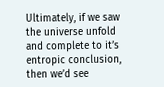Ultimately, if we saw the universe unfold and complete to it’s entropic conclusion, then we’d see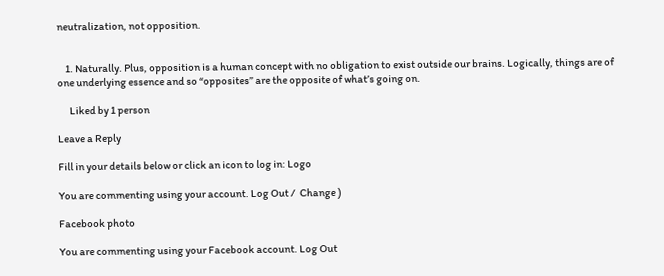neutralization, not opposition.


    1. Naturally. Plus, opposition is a human concept with no obligation to exist outside our brains. Logically, things are of one underlying essence and so “opposites” are the opposite of what’s going on.

      Liked by 1 person

Leave a Reply

Fill in your details below or click an icon to log in: Logo

You are commenting using your account. Log Out /  Change )

Facebook photo

You are commenting using your Facebook account. Log Out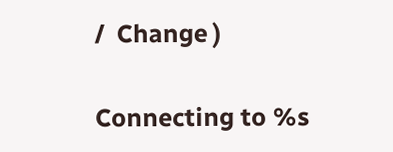/  Change )

Connecting to %s